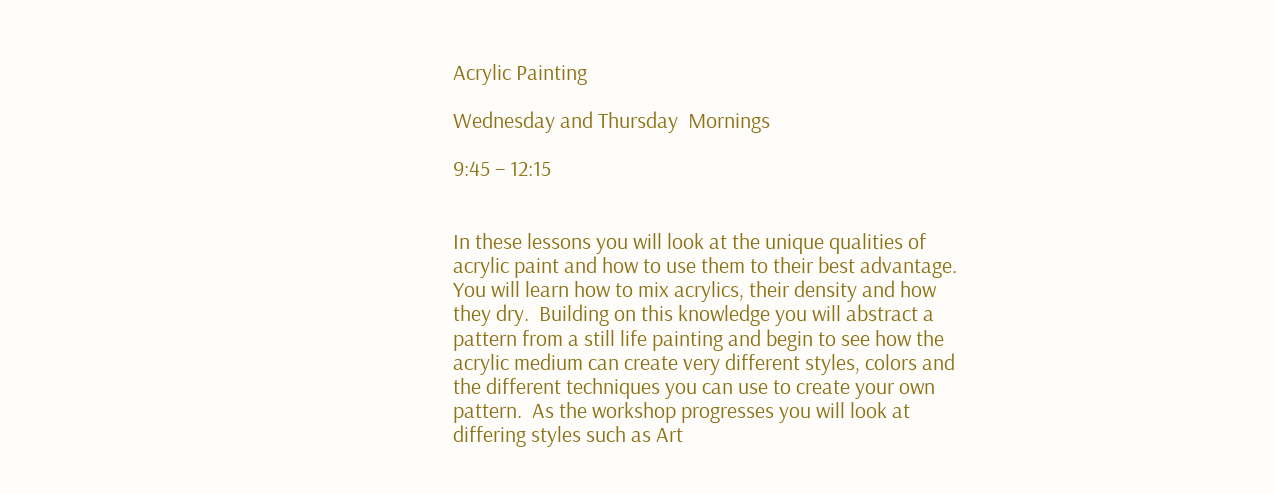Acrylic Painting

Wednesday and Thursday  Mornings

9:45 – 12:15


In these lessons you will look at the unique qualities of acrylic paint and how to use them to their best advantage.  You will learn how to mix acrylics, their density and how they dry.  Building on this knowledge you will abstract a pattern from a still life painting and begin to see how the acrylic medium can create very different styles, colors and the different techniques you can use to create your own pattern.  As the workshop progresses you will look at differing styles such as Art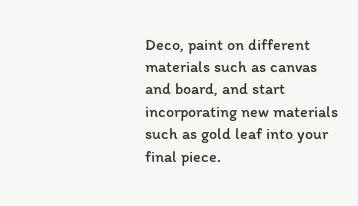Deco, paint on different materials such as canvas and board, and start incorporating new materials such as gold leaf into your final piece.